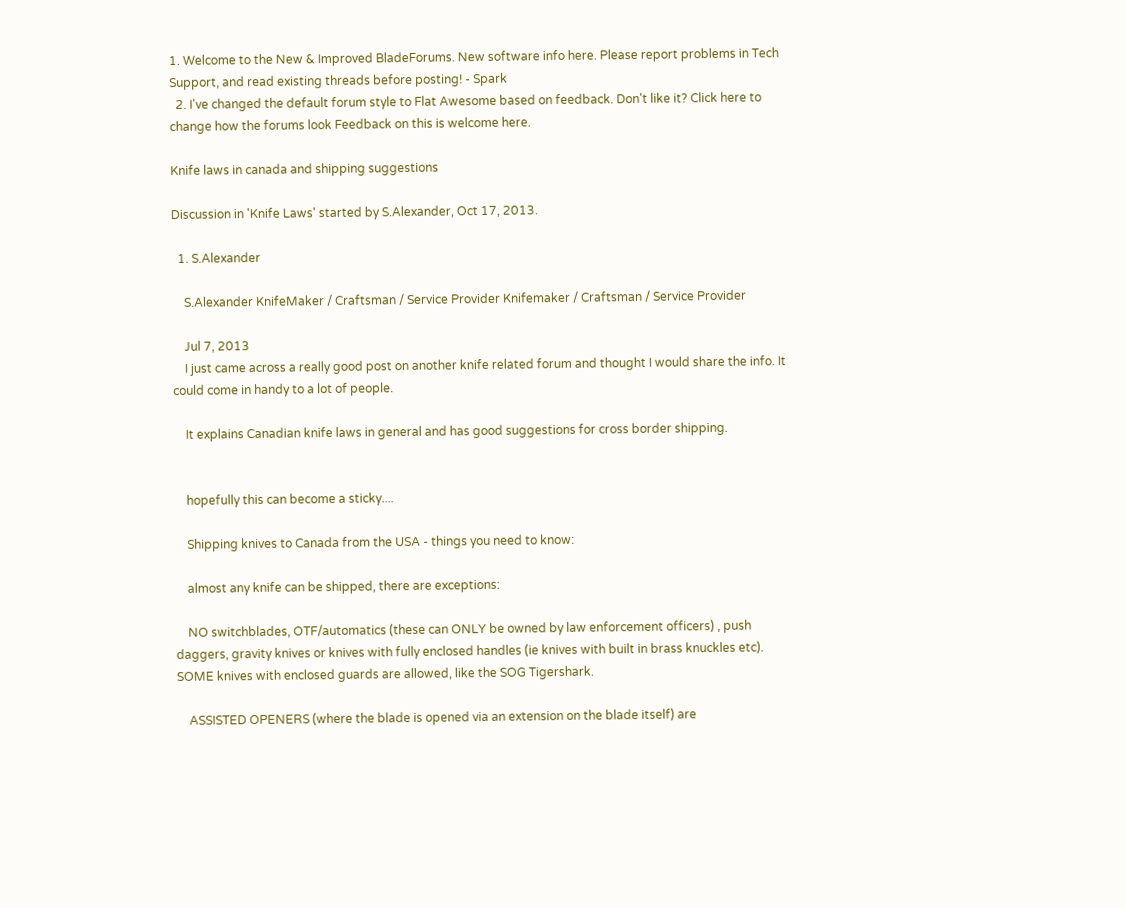1. Welcome to the New & Improved BladeForums. New software info here. Please report problems in Tech Support, and read existing threads before posting! - Spark
  2. I've changed the default forum style to Flat Awesome based on feedback. Don't like it? Click here to change how the forums look Feedback on this is welcome here.

Knife laws in canada and shipping suggestions

Discussion in 'Knife Laws' started by S.Alexander, Oct 17, 2013.

  1. S.Alexander

    S.Alexander KnifeMaker / Craftsman / Service Provider Knifemaker / Craftsman / Service Provider

    Jul 7, 2013
    I just came across a really good post on another knife related forum and thought I would share the info. It could come in handy to a lot of people.

    It explains Canadian knife laws in general and has good suggestions for cross border shipping.


    hopefully this can become a sticky....

    Shipping knives to Canada from the USA - things you need to know:

    almost any knife can be shipped, there are exceptions:

    NO switchblades, OTF/automatics (these can ONLY be owned by law enforcement officers) , push daggers, gravity knives or knives with fully enclosed handles (ie knives with built in brass knuckles etc). SOME knives with enclosed guards are allowed, like the SOG Tigershark.

    ASSISTED OPENERS (where the blade is opened via an extension on the blade itself) are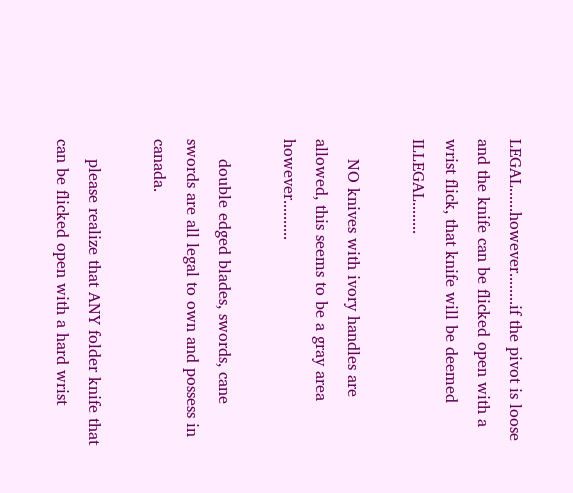LEGAL......however........if the pivot is loose and the knife can be flicked open with a wrist flick, that knife will be deemed ILLEGAL........

    NO knives with ivory handles are allowed, this seems to be a gray area however..........

    double edged blades, swords, cane swords are all legal to own and possess in canada.

    please realize that ANY folder knife that can be flicked open with a hard wrist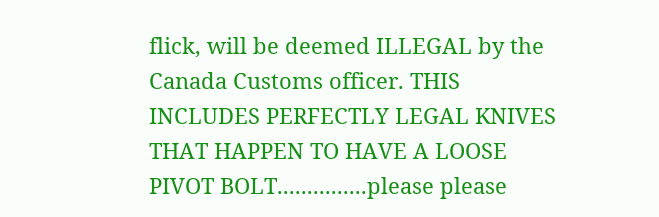flick, will be deemed ILLEGAL by the Canada Customs officer. THIS INCLUDES PERFECTLY LEGAL KNIVES THAT HAPPEN TO HAVE A LOOSE PIVOT BOLT...............please please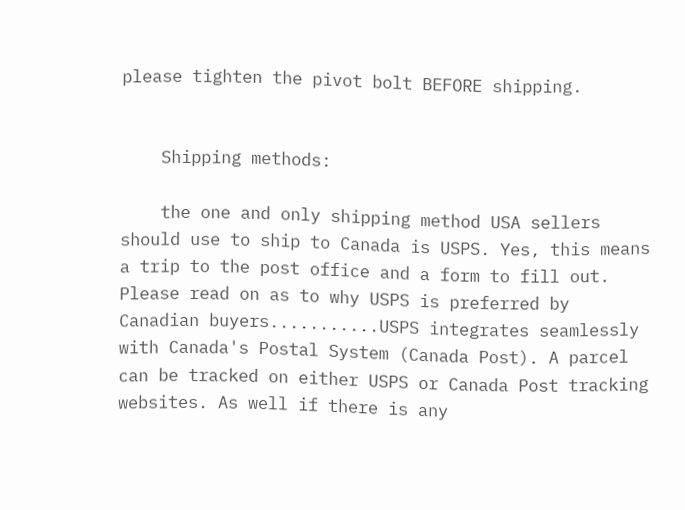please tighten the pivot bolt BEFORE shipping.


    Shipping methods:

    the one and only shipping method USA sellers should use to ship to Canada is USPS. Yes, this means a trip to the post office and a form to fill out. Please read on as to why USPS is preferred by Canadian buyers...........USPS integrates seamlessly with Canada's Postal System (Canada Post). A parcel can be tracked on either USPS or Canada Post tracking websites. As well if there is any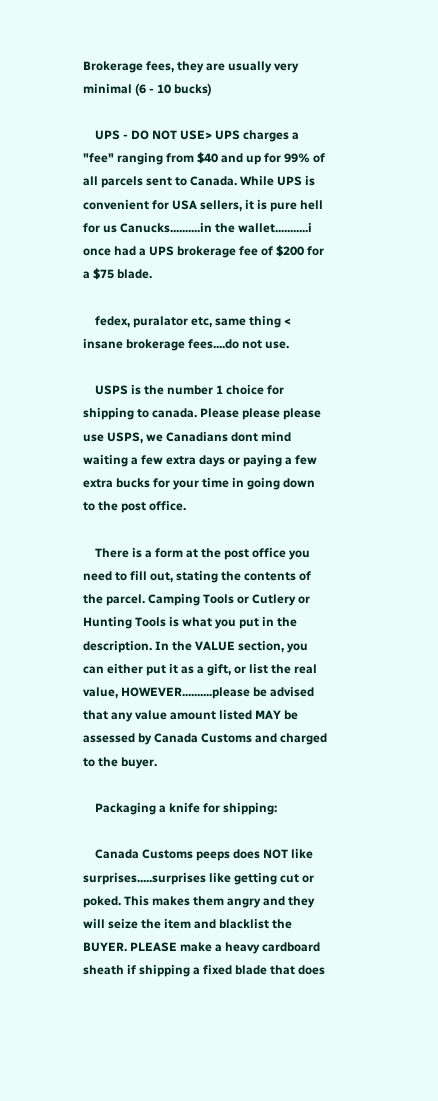Brokerage fees, they are usually very minimal (6 - 10 bucks)

    UPS - DO NOT USE> UPS charges a "fee" ranging from $40 and up for 99% of all parcels sent to Canada. While UPS is convenient for USA sellers, it is pure hell for us Canucks..........in the wallet...........i once had a UPS brokerage fee of $200 for a $75 blade.

    fedex, puralator etc, same thing < insane brokerage fees....do not use.

    USPS is the number 1 choice for shipping to canada. Please please please use USPS, we Canadians dont mind waiting a few extra days or paying a few extra bucks for your time in going down to the post office.

    There is a form at the post office you need to fill out, stating the contents of the parcel. Camping Tools or Cutlery or Hunting Tools is what you put in the description. In the VALUE section, you can either put it as a gift, or list the real value, HOWEVER..........please be advised that any value amount listed MAY be assessed by Canada Customs and charged to the buyer.

    Packaging a knife for shipping:

    Canada Customs peeps does NOT like surprises.....surprises like getting cut or poked. This makes them angry and they will seize the item and blacklist the BUYER. PLEASE make a heavy cardboard sheath if shipping a fixed blade that does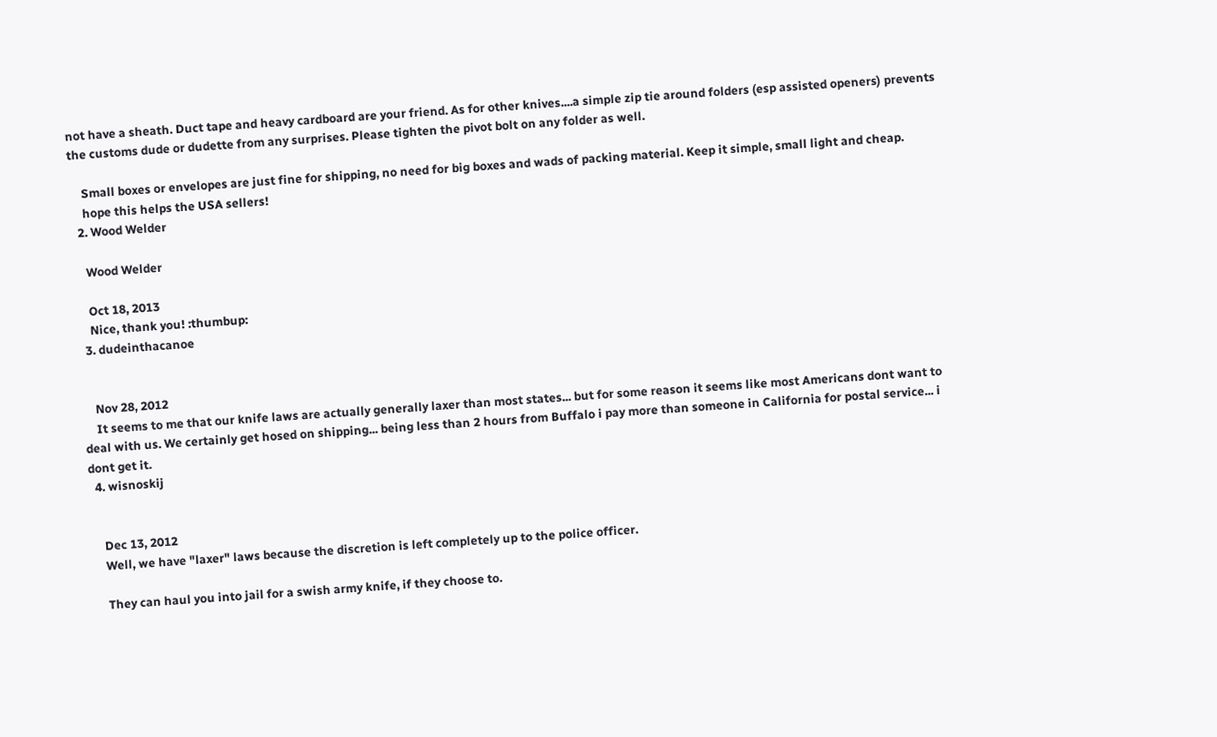not have a sheath. Duct tape and heavy cardboard are your friend. As for other knives....a simple zip tie around folders (esp assisted openers) prevents the customs dude or dudette from any surprises. Please tighten the pivot bolt on any folder as well.

    Small boxes or envelopes are just fine for shipping, no need for big boxes and wads of packing material. Keep it simple, small light and cheap.
    hope this helps the USA sellers!
  2. Wood Welder

    Wood Welder

    Oct 18, 2013
    Nice, thank you! :thumbup:
  3. dudeinthacanoe


    Nov 28, 2012
    It seems to me that our knife laws are actually generally laxer than most states... but for some reason it seems like most Americans dont want to deal with us. We certainly get hosed on shipping... being less than 2 hours from Buffalo i pay more than someone in California for postal service... i dont get it.
  4. wisnoskij


    Dec 13, 2012
    Well, we have "laxer" laws because the discretion is left completely up to the police officer.

    They can haul you into jail for a swish army knife, if they choose to.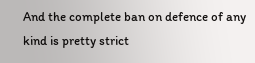And the complete ban on defence of any kind is pretty strict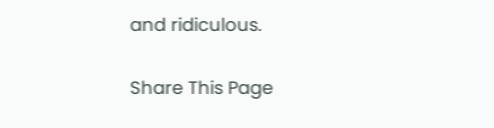and ridiculous.

Share This Page